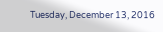Tuesday, December 13, 2016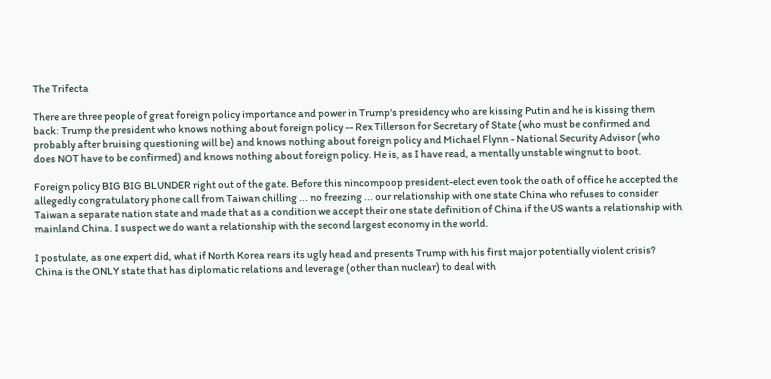The Trifecta

There are three people of great foreign policy importance and power in Trump's presidency who are kissing Putin and he is kissing them back: Trump the president who knows nothing about foreign policy -- Rex Tillerson for Secretary of State (who must be confirmed and probably after bruising questioning will be) and knows nothing about foreign policy and Michael Flynn - National Security Advisor (who does NOT have to be confirmed) and knows nothing about foreign policy. He is, as I have read, a mentally unstable wingnut to boot.

Foreign policy BIG BIG BLUNDER right out of the gate. Before this nincompoop president-elect even took the oath of office he accepted the allegedly congratulatory phone call from Taiwan chilling ... no freezing ... our relationship with one state China who refuses to consider Taiwan a separate nation state and made that as a condition we accept their one state definition of China if the US wants a relationship with mainland China. I suspect we do want a relationship with the second largest economy in the world.

I postulate, as one expert did, what if North Korea rears its ugly head and presents Trump with his first major potentially violent crisis? China is the ONLY state that has diplomatic relations and leverage (other than nuclear) to deal with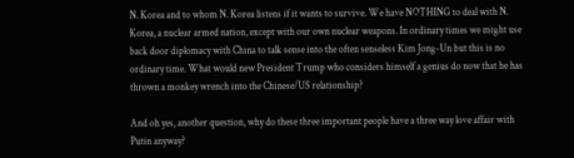N. Korea and to whom N. Korea listens if it wants to survive. We have NOTHING to deal with N. Korea, a nuclear armed nation, except with our own nuclear weapons. In ordinary times we might use back door diplomacy with China to talk sense into the often senseless Kim Jong-Un but this is no ordinary time. What would new President Trump who considers himself a genius do now that he has thrown a monkey wrench into the Chinese/US relationship?

And oh yes, another question, why do these three important people have a three way love affair with Putin anyway?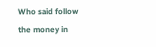Who said follow the money in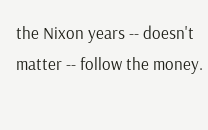the Nixon years -- doesn't matter -- follow the money.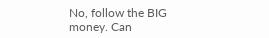No, follow the BIG money. Can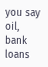you say oil, bank loans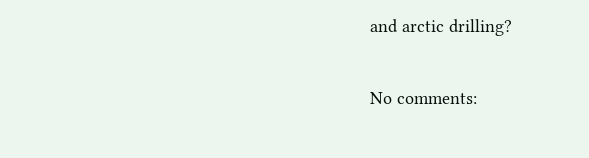and arctic drilling?

No comments: